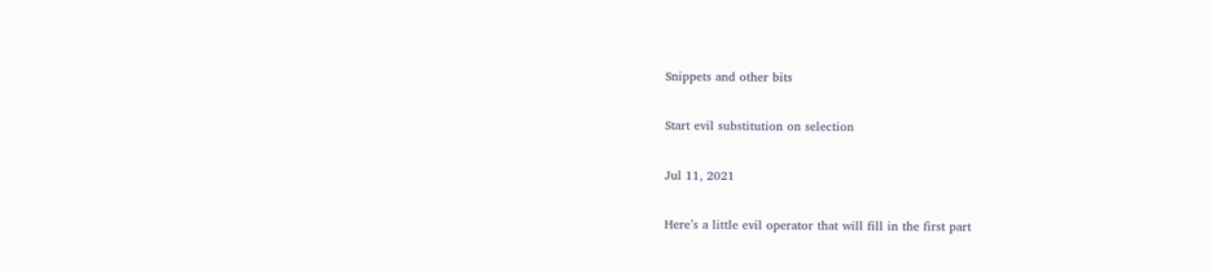Snippets and other bits

Start evil substitution on selection

Jul 11, 2021

Here’s a little evil operator that will fill in the first part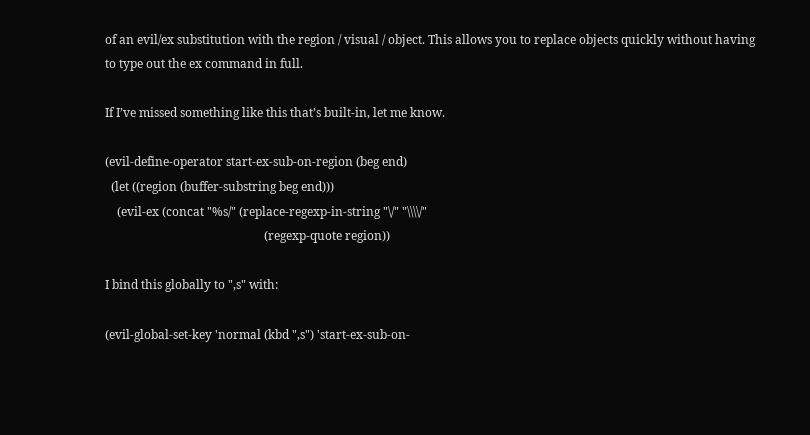of an evil/ex substitution with the region / visual / object. This allows you to replace objects quickly without having to type out the ex command in full.

If I’ve missed something like this that’s built-in, let me know.

(evil-define-operator start-ex-sub-on-region (beg end)
  (let ((region (buffer-substring beg end)))
    (evil-ex (concat "%s/" (replace-regexp-in-string "\/" "\\\\/"
                                                     (regexp-quote region))

I bind this globally to ",s" with:

(evil-global-set-key 'normal (kbd ",s") 'start-ex-sub-on-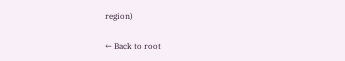region)

← Back to root